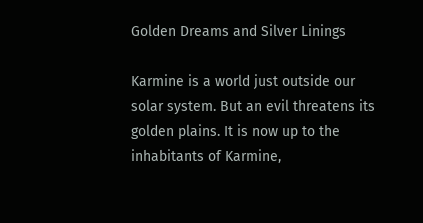Golden Dreams and Silver Linings

Karmine is a world just outside our solar system. But an evil threatens its golden plains. It is now up to the inhabitants of Karmine,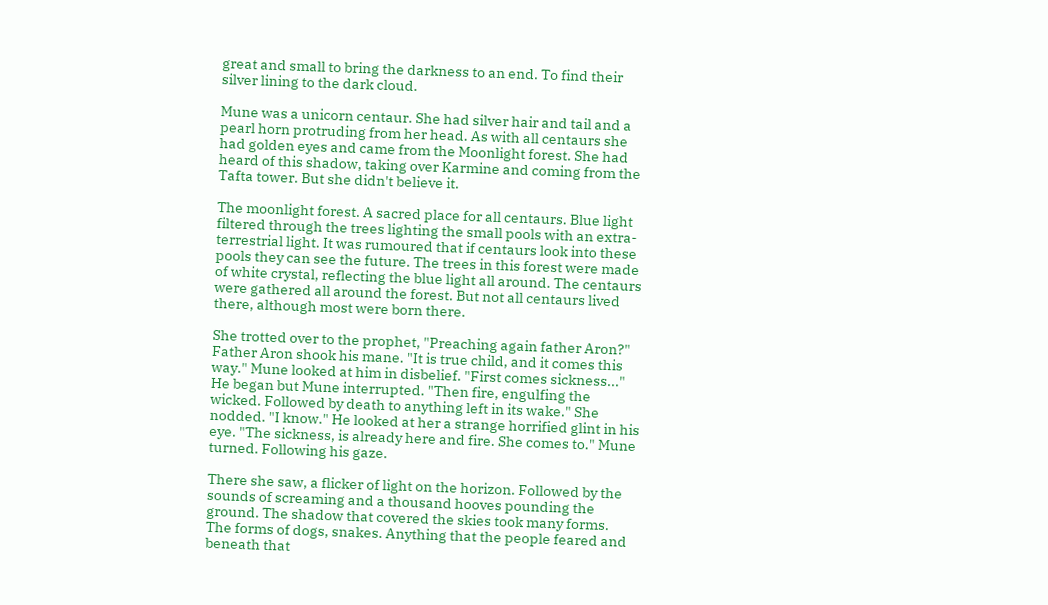great and small to bring the darkness to an end. To find their silver lining to the dark cloud.

Mune was a unicorn centaur. She had silver hair and tail and a pearl horn protruding from her head. As with all centaurs she had golden eyes and came from the Moonlight forest. She had heard of this shadow, taking over Karmine and coming from the Tafta tower. But she didn't believe it.

The moonlight forest. A sacred place for all centaurs. Blue light filtered through the trees lighting the small pools with an extra-terrestrial light. It was rumoured that if centaurs look into these pools they can see the future. The trees in this forest were made of white crystal, reflecting the blue light all around. The centaurs were gathered all around the forest. But not all centaurs lived there, although most were born there.

She trotted over to the prophet, "Preaching again father Aron?" Father Aron shook his mane. "It is true child, and it comes this way." Mune looked at him in disbelief. "First comes sickness..." He began but Mune interrupted. "Then fire, engulfing the wicked. Followed by death to anything left in its wake." She nodded. "I know." He looked at her a strange horrified glint in his eye. "The sickness, is already here and fire. She comes to." Mune turned. Following his gaze.

There she saw, a flicker of light on the horizon. Followed by the sounds of screaming and a thousand hooves pounding the ground. The shadow that covered the skies took many forms. The forms of dogs, snakes. Anything that the people feared and beneath that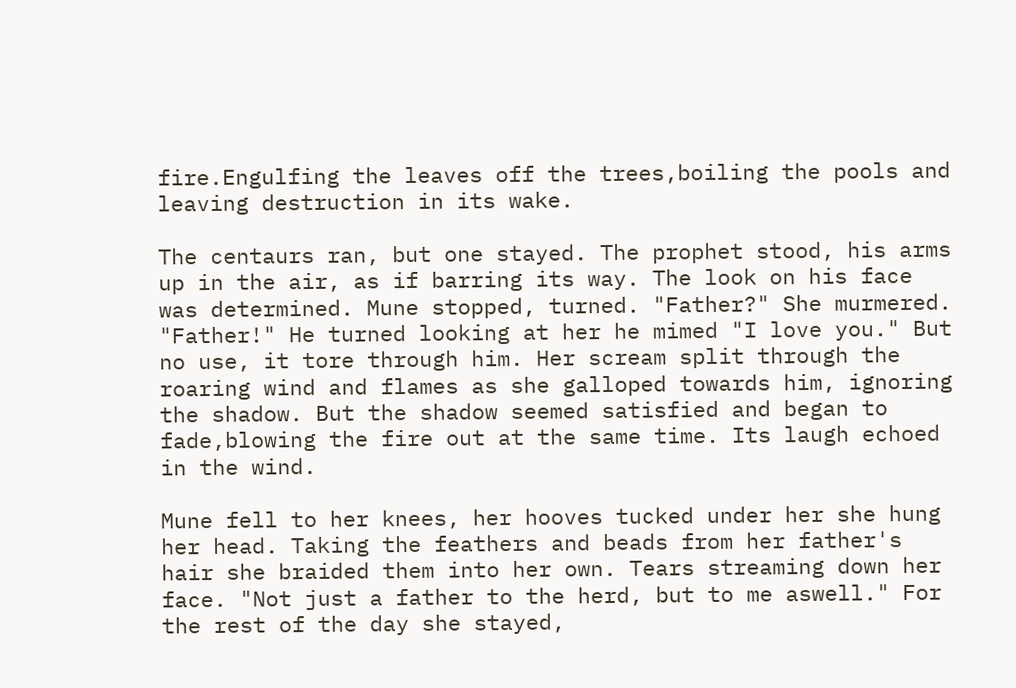fire.Engulfing the leaves off the trees,boiling the pools and leaving destruction in its wake.

The centaurs ran, but one stayed. The prophet stood, his arms up in the air, as if barring its way. The look on his face was determined. Mune stopped, turned. "Father?" She murmered. "Father!" He turned looking at her he mimed "I love you." But no use, it tore through him. Her scream split through the roaring wind and flames as she galloped towards him, ignoring the shadow. But the shadow seemed satisfied and began to fade,blowing the fire out at the same time. Its laugh echoed in the wind.

Mune fell to her knees, her hooves tucked under her she hung her head. Taking the feathers and beads from her father's hair she braided them into her own. Tears streaming down her face. "Not just a father to the herd, but to me aswell." For the rest of the day she stayed,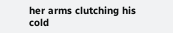her arms clutching his cold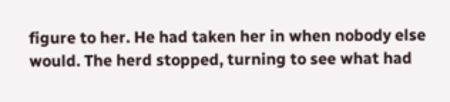figure to her. He had taken her in when nobody else would. The herd stopped, turning to see what had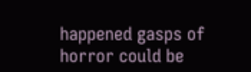happened gasps of horror could be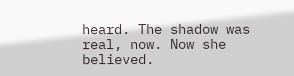heard. The shadow was real, now. Now she believed.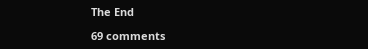The End

69 comments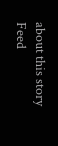about this story Feed